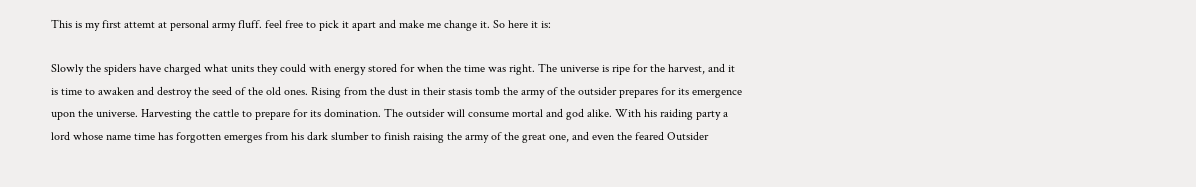This is my first attemt at personal army fluff. feel free to pick it apart and make me change it. So here it is:

Slowly the spiders have charged what units they could with energy stored for when the time was right. The universe is ripe for the harvest, and it is time to awaken and destroy the seed of the old ones. Rising from the dust in their stasis tomb the army of the outsider prepares for its emergence upon the universe. Harvesting the cattle to prepare for its domination. The outsider will consume mortal and god alike. With his raiding party a lord whose name time has forgotten emerges from his dark slumber to finish raising the army of the great one, and even the feared Outsider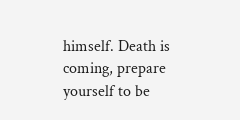himself. Death is coming, prepare yourself to be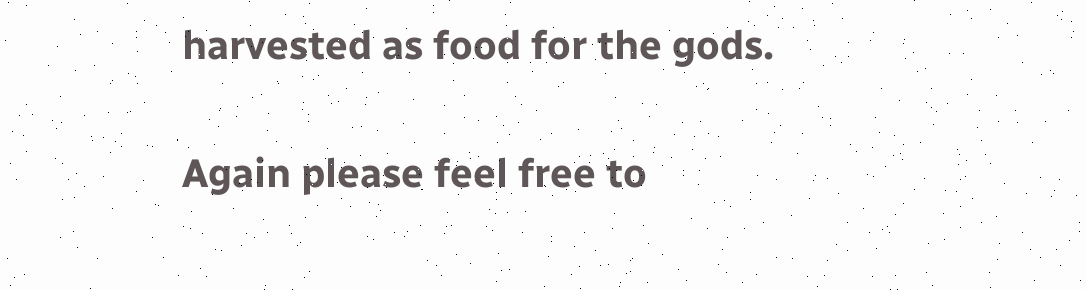harvested as food for the gods.

Again please feel free to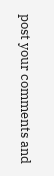post your comments and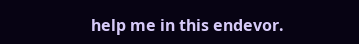help me in this endevor.